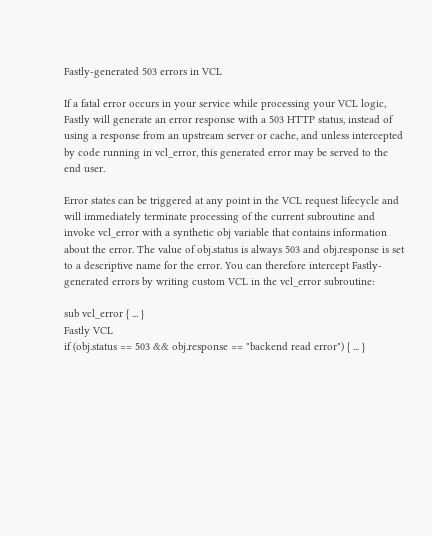Fastly-generated 503 errors in VCL

If a fatal error occurs in your service while processing your VCL logic, Fastly will generate an error response with a 503 HTTP status, instead of using a response from an upstream server or cache, and unless intercepted by code running in vcl_error, this generated error may be served to the end user.

Error states can be triggered at any point in the VCL request lifecycle and will immediately terminate processing of the current subroutine and invoke vcl_error with a synthetic obj variable that contains information about the error. The value of obj.status is always 503 and obj.response is set to a descriptive name for the error. You can therefore intercept Fastly-generated errors by writing custom VCL in the vcl_error subroutine:

sub vcl_error { ... }
Fastly VCL
if (obj.status == 503 && obj.response == "backend read error") { ... }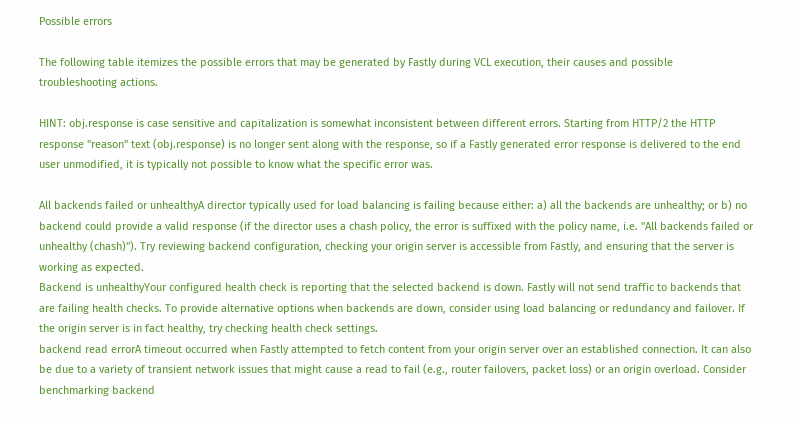Possible errors

The following table itemizes the possible errors that may be generated by Fastly during VCL execution, their causes and possible troubleshooting actions.

HINT: obj.response is case sensitive and capitalization is somewhat inconsistent between different errors. Starting from HTTP/2 the HTTP response "reason" text (obj.response) is no longer sent along with the response, so if a Fastly generated error response is delivered to the end user unmodified, it is typically not possible to know what the specific error was.

All backends failed or unhealthyA director typically used for load balancing is failing because either: a) all the backends are unhealthy; or b) no backend could provide a valid response (if the director uses a chash policy, the error is suffixed with the policy name, i.e. "All backends failed or unhealthy (chash)"). Try reviewing backend configuration, checking your origin server is accessible from Fastly, and ensuring that the server is working as expected.
Backend is unhealthyYour configured health check is reporting that the selected backend is down. Fastly will not send traffic to backends that are failing health checks. To provide alternative options when backends are down, consider using load balancing or redundancy and failover. If the origin server is in fact healthy, try checking health check settings.
backend read errorA timeout occurred when Fastly attempted to fetch content from your origin server over an established connection. It can also be due to a variety of transient network issues that might cause a read to fail (e.g., router failovers, packet loss) or an origin overload. Consider benchmarking backend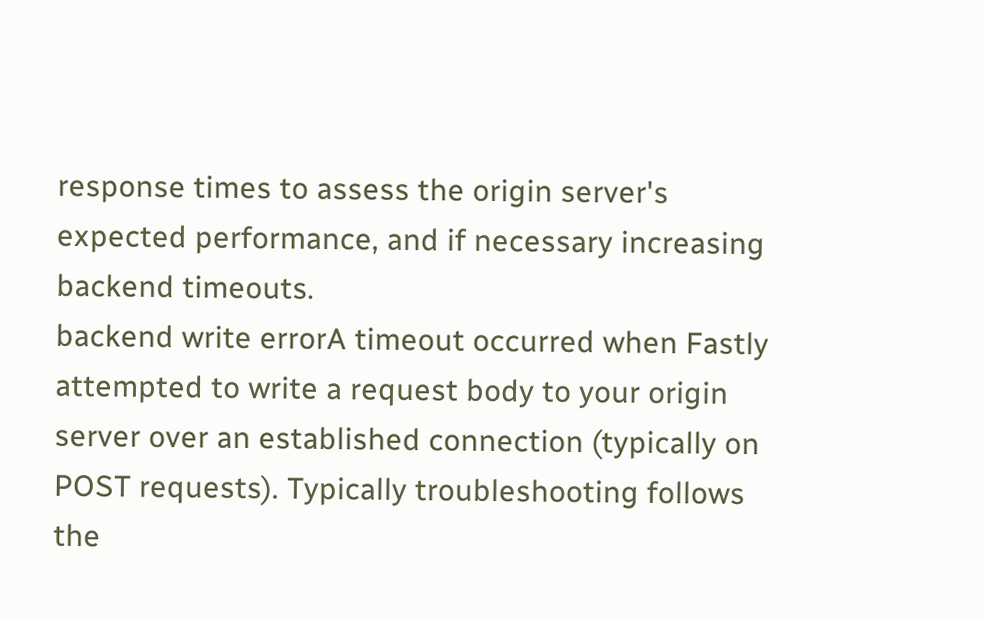response times to assess the origin server's expected performance, and if necessary increasing backend timeouts.
backend write errorA timeout occurred when Fastly attempted to write a request body to your origin server over an established connection (typically on POST requests). Typically troubleshooting follows the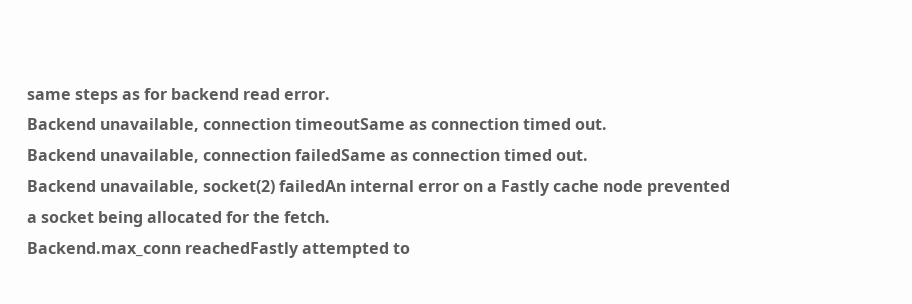same steps as for backend read error.
Backend unavailable, connection timeoutSame as connection timed out.
Backend unavailable, connection failedSame as connection timed out.
Backend unavailable, socket(2) failedAn internal error on a Fastly cache node prevented a socket being allocated for the fetch.
Backend.max_conn reachedFastly attempted to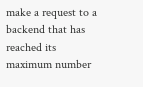make a request to a backend that has reached its maximum number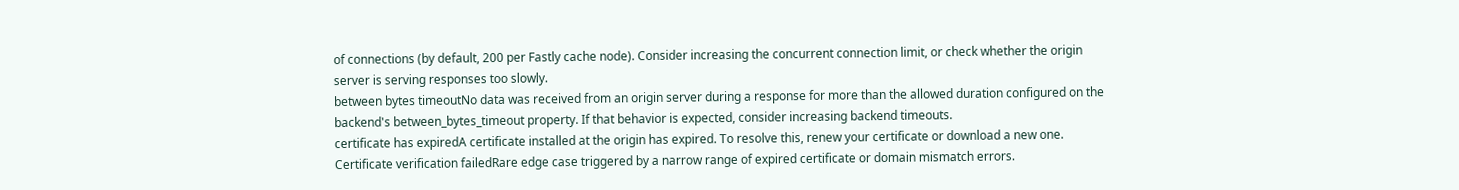of connections (by default, 200 per Fastly cache node). Consider increasing the concurrent connection limit, or check whether the origin server is serving responses too slowly.
between bytes timeoutNo data was received from an origin server during a response for more than the allowed duration configured on the backend's between_bytes_timeout property. If that behavior is expected, consider increasing backend timeouts.
certificate has expiredA certificate installed at the origin has expired. To resolve this, renew your certificate or download a new one.
Certificate verification failedRare edge case triggered by a narrow range of expired certificate or domain mismatch errors.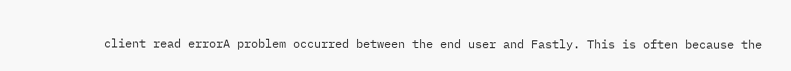client read errorA problem occurred between the end user and Fastly. This is often because the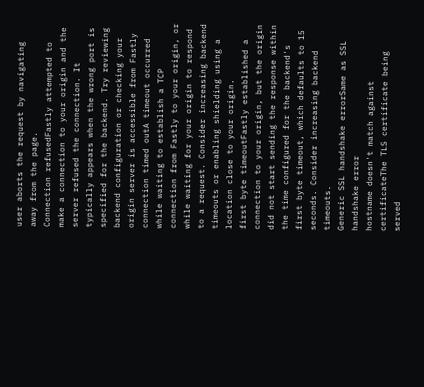user aborts the request by navigating away from the page.
Connection refusedFastly attempted to make a connection to your origin and the server refused the connection. It typically appears when the wrong port is specified for the backend. Try reviewing backend configuration or checking your origin server is accessible from Fastly
connection timed outA timeout occurred while waiting to establish a TCP connection from Fastly to your origin, or while waiting for your origin to respond to a request. Consider increasing backend timeouts or enabling shielding using a location close to your origin.
first byte timeoutFastly established a connection to your origin, but the origin did not start sending the response within the time configured for the backend's first byte timeout, which defaults to 15 seconds. Consider increasing backend timeouts.
Generic SSL handshake errorSame as SSL handshake error
hostname doesn't match against certificateThe TLS certificate being served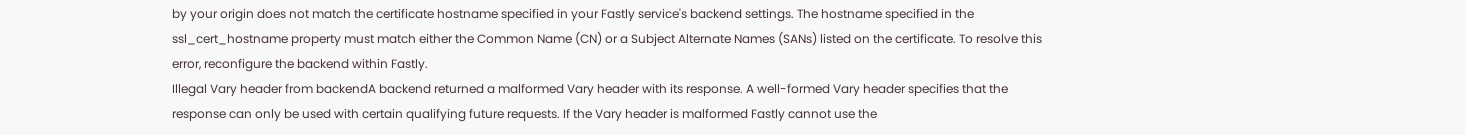by your origin does not match the certificate hostname specified in your Fastly service's backend settings. The hostname specified in the ssl_cert_hostname property must match either the Common Name (CN) or a Subject Alternate Names (SANs) listed on the certificate. To resolve this error, reconfigure the backend within Fastly.
Illegal Vary header from backendA backend returned a malformed Vary header with its response. A well-formed Vary header specifies that the response can only be used with certain qualifying future requests. If the Vary header is malformed Fastly cannot use the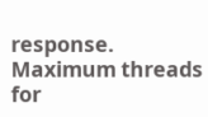response.
Maximum threads for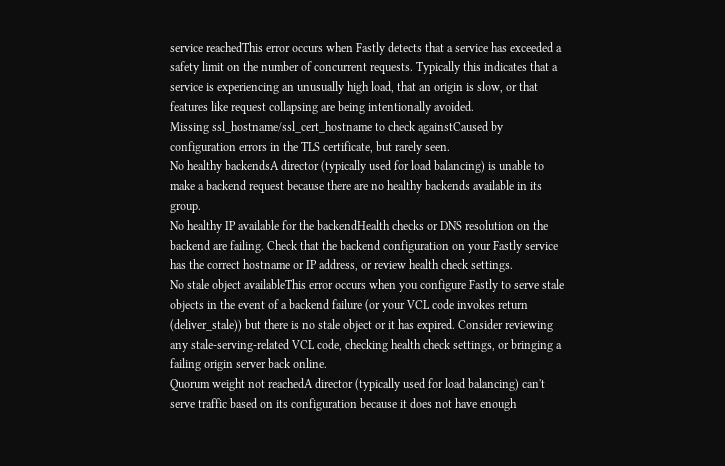service reachedThis error occurs when Fastly detects that a service has exceeded a safety limit on the number of concurrent requests. Typically this indicates that a service is experiencing an unusually high load, that an origin is slow, or that features like request collapsing are being intentionally avoided.
Missing ssl_hostname/ssl_cert_hostname to check againstCaused by configuration errors in the TLS certificate, but rarely seen.
No healthy backendsA director (typically used for load balancing) is unable to make a backend request because there are no healthy backends available in its group.
No healthy IP available for the backendHealth checks or DNS resolution on the backend are failing. Check that the backend configuration on your Fastly service has the correct hostname or IP address, or review health check settings.
No stale object availableThis error occurs when you configure Fastly to serve stale objects in the event of a backend failure (or your VCL code invokes return (deliver_stale)) but there is no stale object or it has expired. Consider reviewing any stale-serving-related VCL code, checking health check settings, or bringing a failing origin server back online.
Quorum weight not reachedA director (typically used for load balancing) can't serve traffic based on its configuration because it does not have enough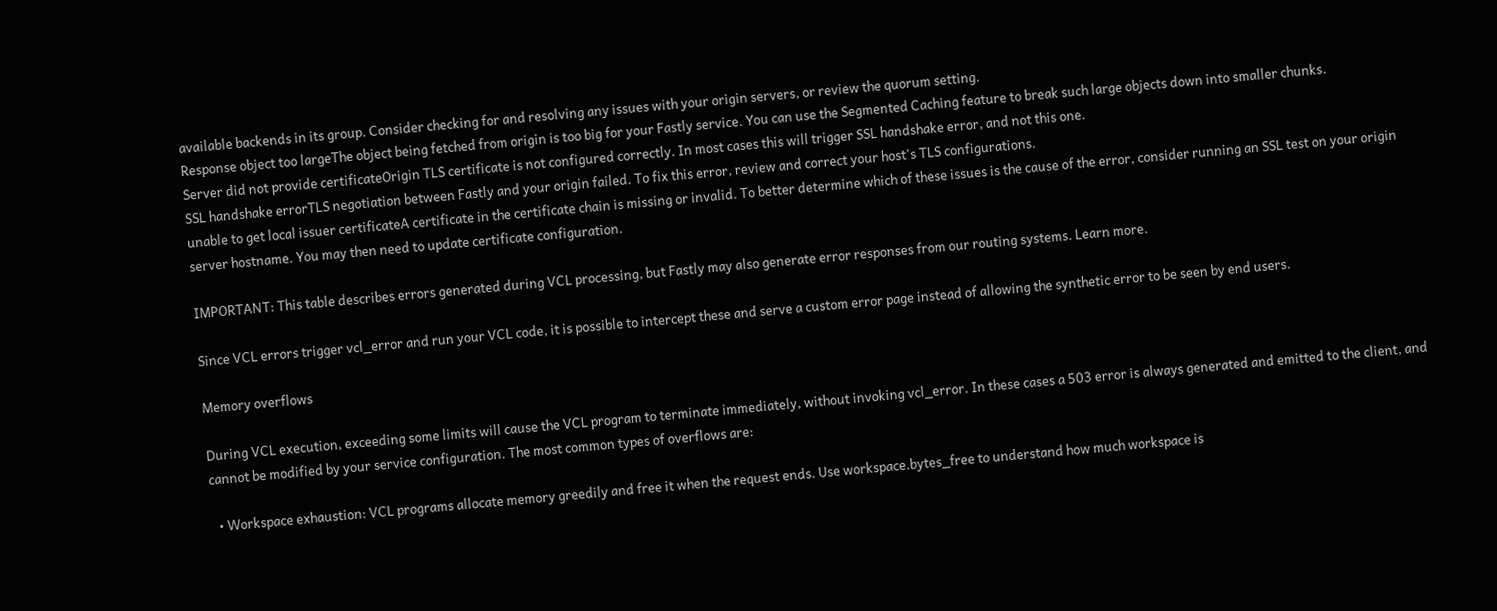available backends in its group. Consider checking for and resolving any issues with your origin servers, or review the quorum setting.
Response object too largeThe object being fetched from origin is too big for your Fastly service. You can use the Segmented Caching feature to break such large objects down into smaller chunks.
Server did not provide certificateOrigin TLS certificate is not configured correctly. In most cases this will trigger SSL handshake error, and not this one.
SSL handshake errorTLS negotiation between Fastly and your origin failed. To fix this error, review and correct your host's TLS configurations.
unable to get local issuer certificateA certificate in the certificate chain is missing or invalid. To better determine which of these issues is the cause of the error, consider running an SSL test on your origin server hostname. You may then need to update certificate configuration.

IMPORTANT: This table describes errors generated during VCL processing, but Fastly may also generate error responses from our routing systems. Learn more.

Since VCL errors trigger vcl_error and run your VCL code, it is possible to intercept these and serve a custom error page instead of allowing the synthetic error to be seen by end users.

Memory overflows

During VCL execution, exceeding some limits will cause the VCL program to terminate immediately, without invoking vcl_error. In these cases a 503 error is always generated and emitted to the client, and cannot be modified by your service configuration. The most common types of overflows are:

  • Workspace exhaustion: VCL programs allocate memory greedily and free it when the request ends. Use workspace.bytes_free to understand how much workspace is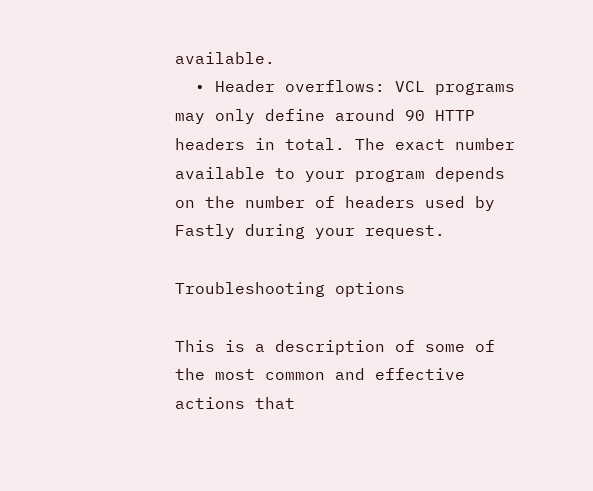available.
  • Header overflows: VCL programs may only define around 90 HTTP headers in total. The exact number available to your program depends on the number of headers used by Fastly during your request.

Troubleshooting options

This is a description of some of the most common and effective actions that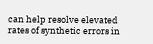can help resolve elevated rates of synthetic errors in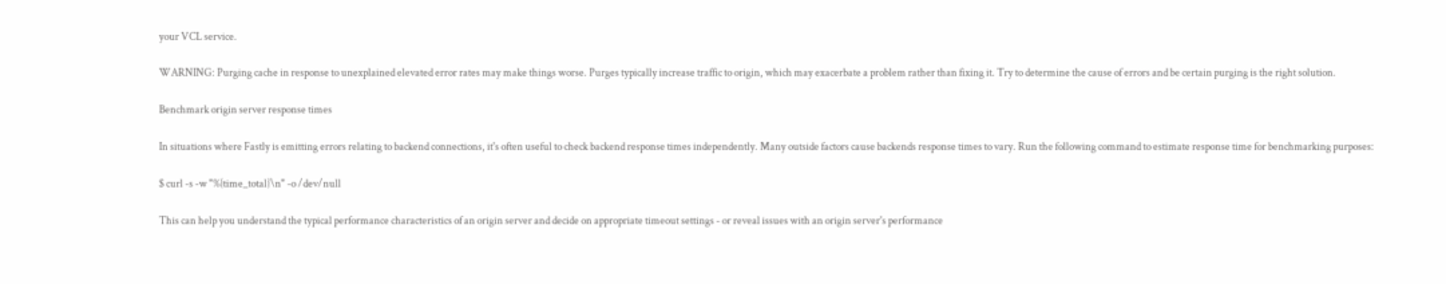your VCL service.

WARNING: Purging cache in response to unexplained elevated error rates may make things worse. Purges typically increase traffic to origin, which may exacerbate a problem rather than fixing it. Try to determine the cause of errors and be certain purging is the right solution.

Benchmark origin server response times

In situations where Fastly is emitting errors relating to backend connections, it's often useful to check backend response times independently. Many outside factors cause backends response times to vary. Run the following command to estimate response time for benchmarking purposes:

$ curl -s -w "%{time_total}\n" -o /dev/null

This can help you understand the typical performance characteristics of an origin server and decide on appropriate timeout settings - or reveal issues with an origin server's performance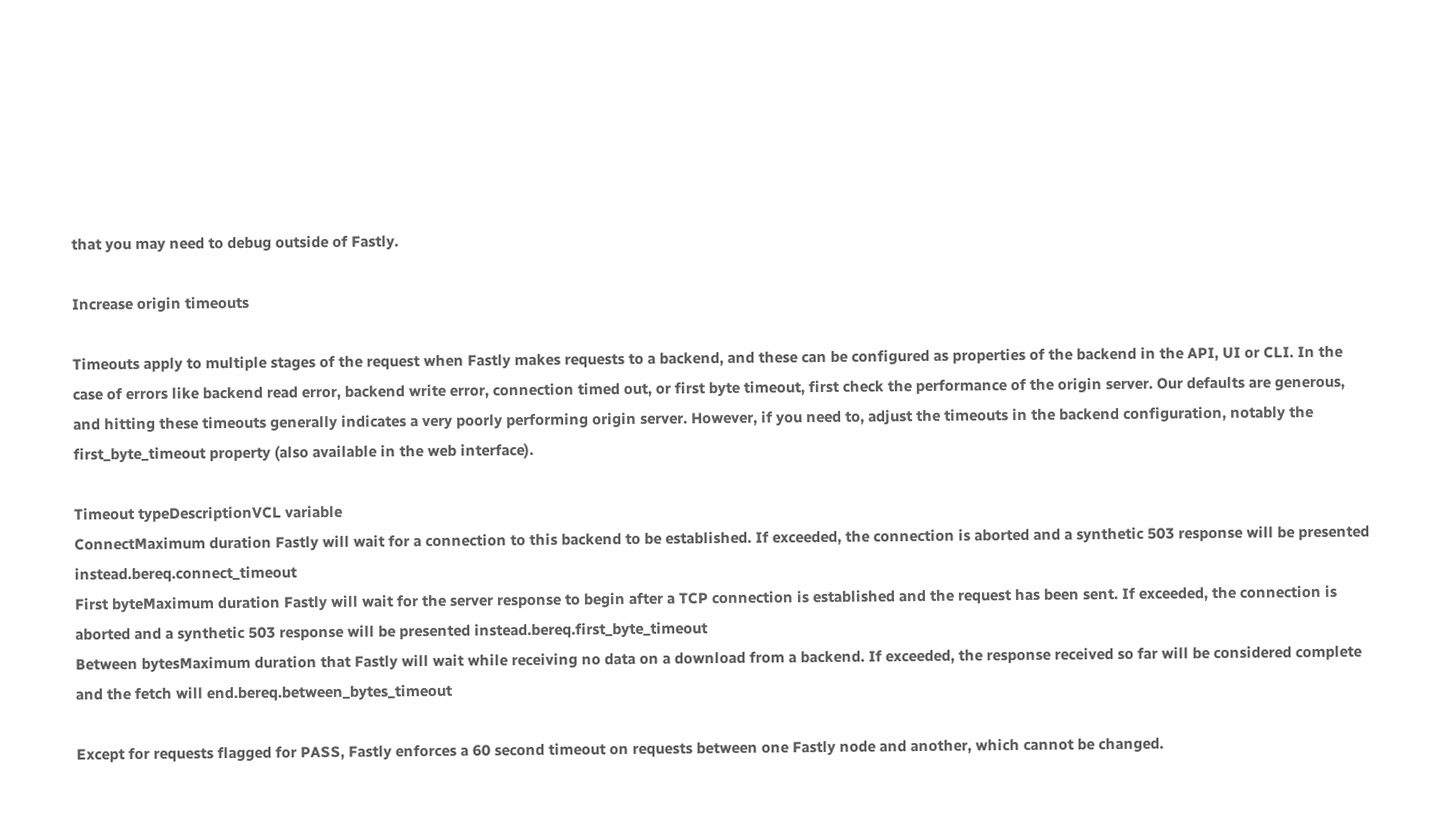that you may need to debug outside of Fastly.

Increase origin timeouts

Timeouts apply to multiple stages of the request when Fastly makes requests to a backend, and these can be configured as properties of the backend in the API, UI or CLI. In the case of errors like backend read error, backend write error, connection timed out, or first byte timeout, first check the performance of the origin server. Our defaults are generous, and hitting these timeouts generally indicates a very poorly performing origin server. However, if you need to, adjust the timeouts in the backend configuration, notably the first_byte_timeout property (also available in the web interface).

Timeout typeDescriptionVCL variable
ConnectMaximum duration Fastly will wait for a connection to this backend to be established. If exceeded, the connection is aborted and a synthetic 503 response will be presented instead.bereq.connect_timeout
First byteMaximum duration Fastly will wait for the server response to begin after a TCP connection is established and the request has been sent. If exceeded, the connection is aborted and a synthetic 503 response will be presented instead.bereq.first_byte_timeout
Between bytesMaximum duration that Fastly will wait while receiving no data on a download from a backend. If exceeded, the response received so far will be considered complete and the fetch will end.bereq.between_bytes_timeout

Except for requests flagged for PASS, Fastly enforces a 60 second timeout on requests between one Fastly node and another, which cannot be changed.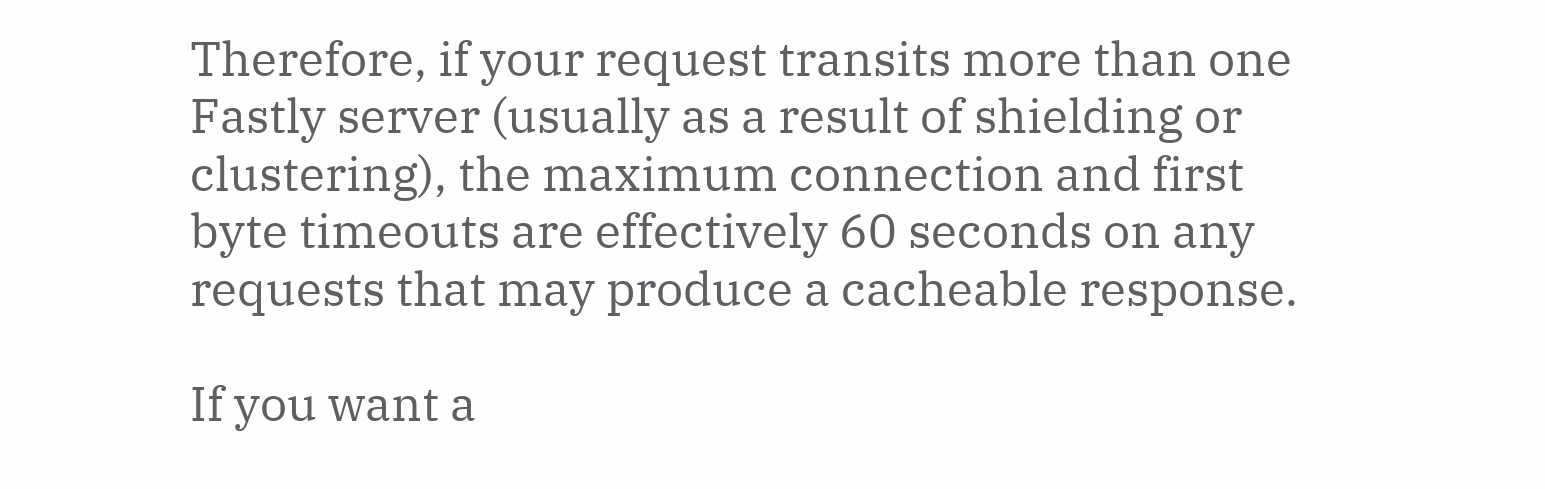Therefore, if your request transits more than one Fastly server (usually as a result of shielding or clustering), the maximum connection and first byte timeouts are effectively 60 seconds on any requests that may produce a cacheable response.

If you want a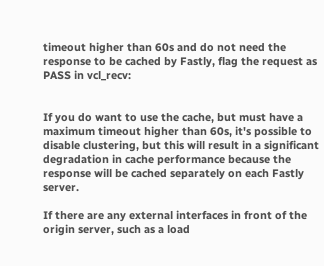timeout higher than 60s and do not need the response to be cached by Fastly, flag the request as PASS in vcl_recv:


If you do want to use the cache, but must have a maximum timeout higher than 60s, it's possible to disable clustering, but this will result in a significant degradation in cache performance because the response will be cached separately on each Fastly server.

If there are any external interfaces in front of the origin server, such as a load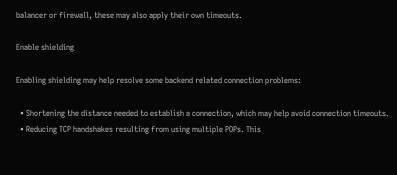balancer or firewall, these may also apply their own timeouts.

Enable shielding

Enabling shielding may help resolve some backend related connection problems:

  • Shortening the distance needed to establish a connection, which may help avoid connection timeouts.
  • Reducing TCP handshakes resulting from using multiple POPs. This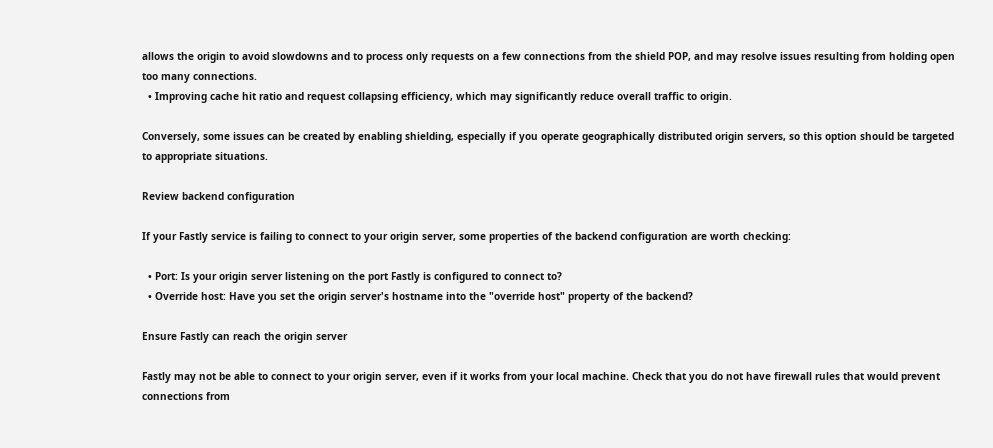allows the origin to avoid slowdowns and to process only requests on a few connections from the shield POP, and may resolve issues resulting from holding open too many connections.
  • Improving cache hit ratio and request collapsing efficiency, which may significantly reduce overall traffic to origin.

Conversely, some issues can be created by enabling shielding, especially if you operate geographically distributed origin servers, so this option should be targeted to appropriate situations.

Review backend configuration

If your Fastly service is failing to connect to your origin server, some properties of the backend configuration are worth checking:

  • Port: Is your origin server listening on the port Fastly is configured to connect to?
  • Override host: Have you set the origin server's hostname into the "override host" property of the backend?

Ensure Fastly can reach the origin server

Fastly may not be able to connect to your origin server, even if it works from your local machine. Check that you do not have firewall rules that would prevent connections from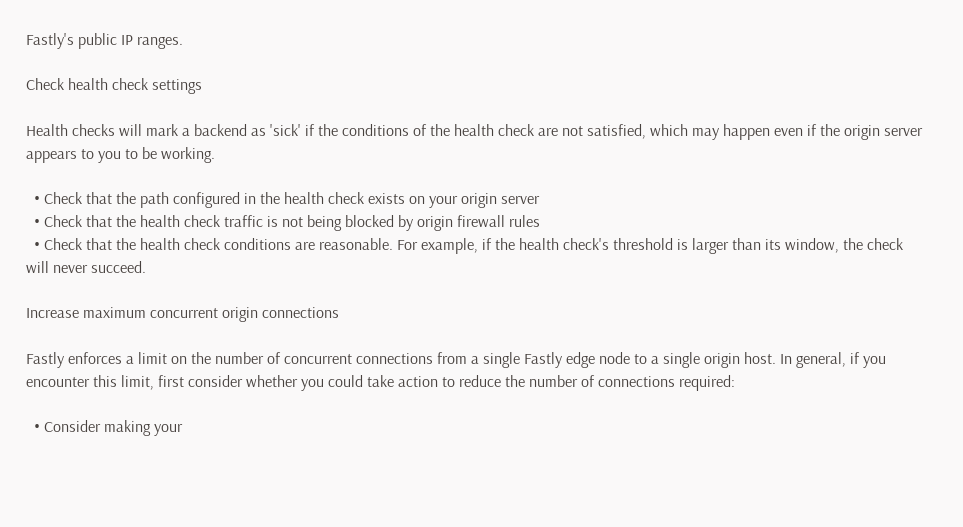Fastly's public IP ranges.

Check health check settings

Health checks will mark a backend as 'sick' if the conditions of the health check are not satisfied, which may happen even if the origin server appears to you to be working.

  • Check that the path configured in the health check exists on your origin server
  • Check that the health check traffic is not being blocked by origin firewall rules
  • Check that the health check conditions are reasonable. For example, if the health check's threshold is larger than its window, the check will never succeed.

Increase maximum concurrent origin connections

Fastly enforces a limit on the number of concurrent connections from a single Fastly edge node to a single origin host. In general, if you encounter this limit, first consider whether you could take action to reduce the number of connections required:

  • Consider making your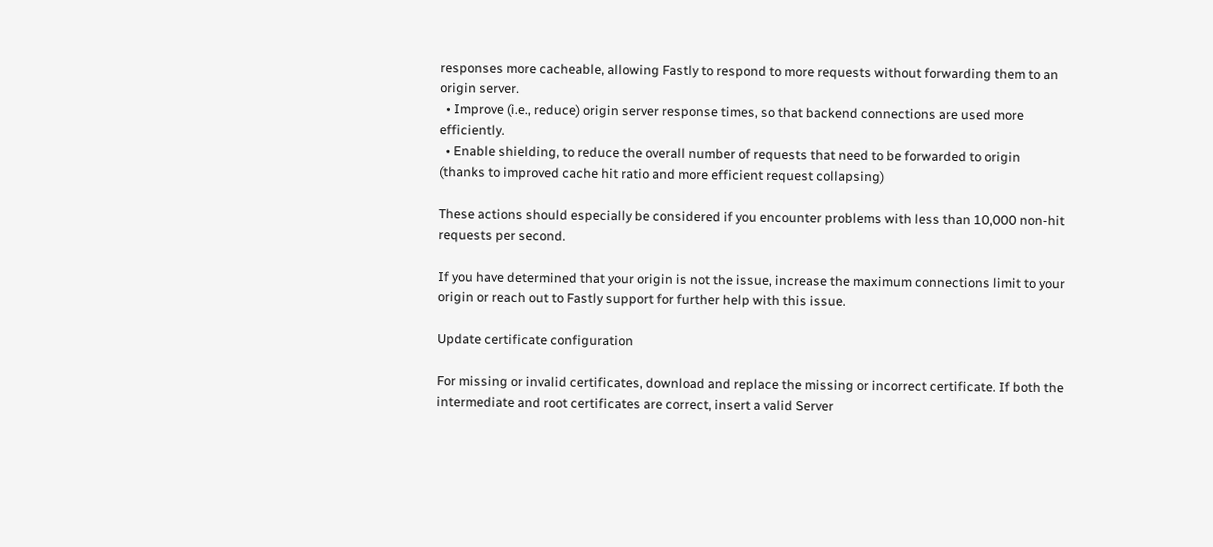responses more cacheable, allowing Fastly to respond to more requests without forwarding them to an origin server.
  • Improve (i.e., reduce) origin server response times, so that backend connections are used more efficiently.
  • Enable shielding, to reduce the overall number of requests that need to be forwarded to origin (thanks to improved cache hit ratio and more efficient request collapsing)

These actions should especially be considered if you encounter problems with less than 10,000 non-hit requests per second.

If you have determined that your origin is not the issue, increase the maximum connections limit to your origin or reach out to Fastly support for further help with this issue.

Update certificate configuration

For missing or invalid certificates, download and replace the missing or incorrect certificate. If both the intermediate and root certificates are correct, insert a valid Server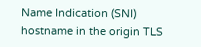Name Indication (SNI) hostname in the origin TLS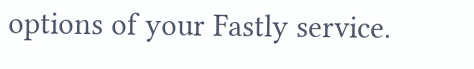options of your Fastly service.